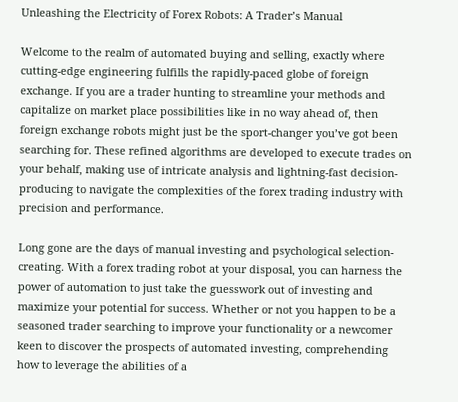Unleashing the Electricity of Forex Robots: A Trader’s Manual

Welcome to the realm of automated buying and selling, exactly where cutting-edge engineering fulfills the rapidly-paced globe of foreign exchange. If you are a trader hunting to streamline your methods and capitalize on market place possibilities like in no way ahead of, then foreign exchange robots might just be the sport-changer you’ve got been searching for. These refined algorithms are developed to execute trades on your behalf, making use of intricate analysis and lightning-fast decision-producing to navigate the complexities of the forex trading industry with precision and performance.

Long gone are the days of manual investing and psychological selection-creating. With a forex trading robot at your disposal, you can harness the power of automation to just take the guesswork out of investing and maximize your potential for success. Whether or not you happen to be a seasoned trader searching to improve your functionality or a newcomer keen to discover the prospects of automated investing, comprehending how to leverage the abilities of a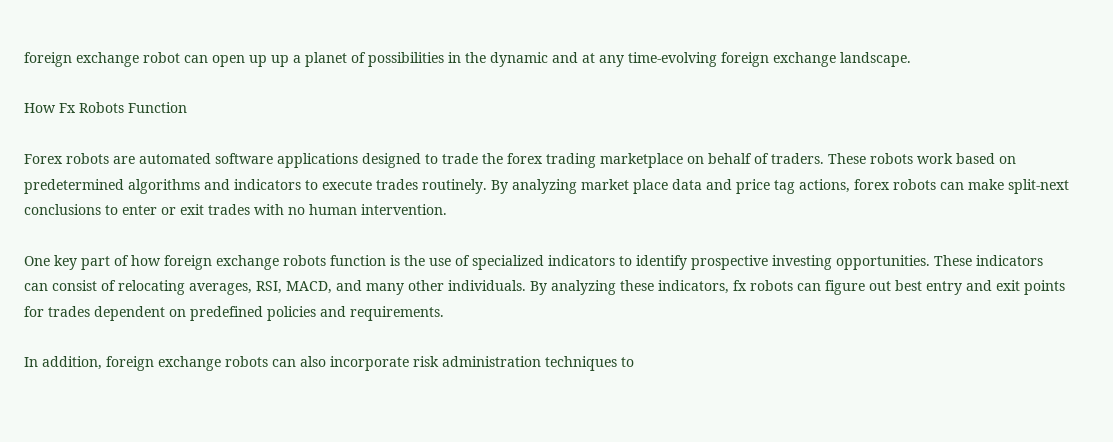foreign exchange robot can open up up a planet of possibilities in the dynamic and at any time-evolving foreign exchange landscape.

How Fx Robots Function

Forex robots are automated software applications designed to trade the forex trading marketplace on behalf of traders. These robots work based on predetermined algorithms and indicators to execute trades routinely. By analyzing market place data and price tag actions, forex robots can make split-next conclusions to enter or exit trades with no human intervention.

One key part of how foreign exchange robots function is the use of specialized indicators to identify prospective investing opportunities. These indicators can consist of relocating averages, RSI, MACD, and many other individuals. By analyzing these indicators, fx robots can figure out best entry and exit points for trades dependent on predefined policies and requirements.

In addition, foreign exchange robots can also incorporate risk administration techniques to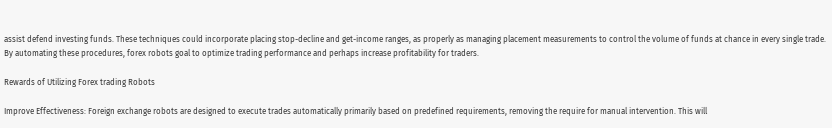assist defend investing funds. These techniques could incorporate placing stop-decline and get-income ranges, as properly as managing placement measurements to control the volume of funds at chance in every single trade. By automating these procedures, forex robots goal to optimize trading performance and perhaps increase profitability for traders.

Rewards of Utilizing Forex trading Robots

Improve Effectiveness: Foreign exchange robots are designed to execute trades automatically primarily based on predefined requirements, removing the require for manual intervention. This will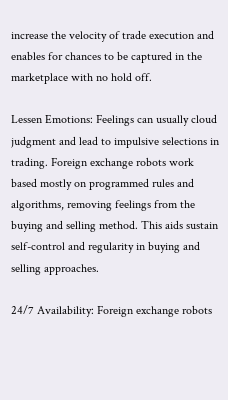increase the velocity of trade execution and enables for chances to be captured in the marketplace with no hold off.

Lessen Emotions: Feelings can usually cloud judgment and lead to impulsive selections in trading. Foreign exchange robots work based mostly on programmed rules and algorithms, removing feelings from the buying and selling method. This aids sustain self-control and regularity in buying and selling approaches.

24/7 Availability: Foreign exchange robots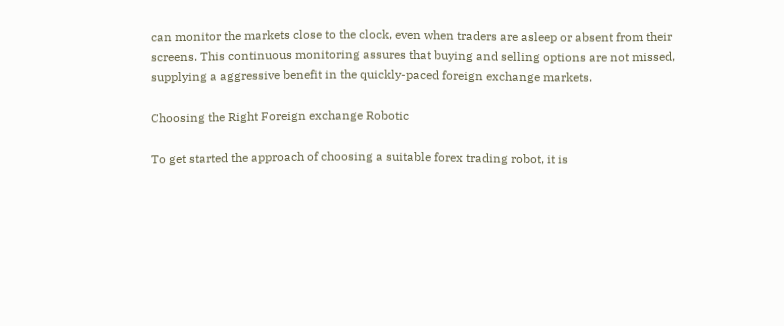can monitor the markets close to the clock, even when traders are asleep or absent from their screens. This continuous monitoring assures that buying and selling options are not missed, supplying a aggressive benefit in the quickly-paced foreign exchange markets.

Choosing the Right Foreign exchange Robotic

To get started the approach of choosing a suitable forex trading robot, it is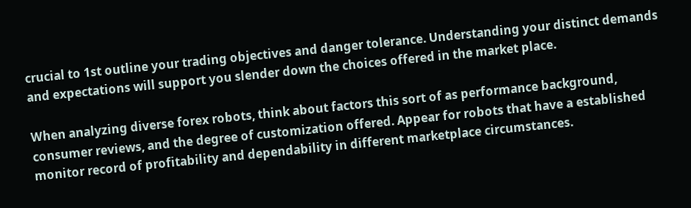crucial to 1st outline your trading objectives and danger tolerance. Understanding your distinct demands and expectations will support you slender down the choices offered in the market place.

When analyzing diverse forex robots, think about factors this sort of as performance background, consumer reviews, and the degree of customization offered. Appear for robots that have a established monitor record of profitability and dependability in different marketplace circumstances.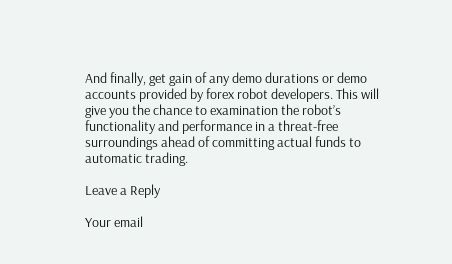And finally, get gain of any demo durations or demo accounts provided by forex robot developers. This will give you the chance to examination the robot’s functionality and performance in a threat-free surroundings ahead of committing actual funds to automatic trading.

Leave a Reply

Your email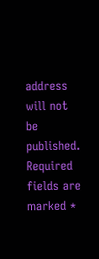address will not be published. Required fields are marked *